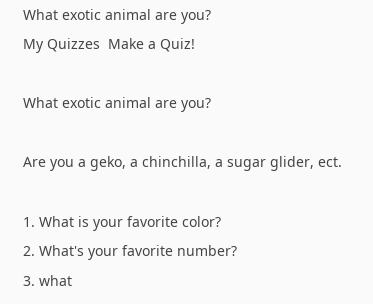What exotic animal are you?
My Quizzes  Make a Quiz!

What exotic animal are you?

Are you a geko, a chinchilla, a sugar glider, ect.

1. What is your favorite color?
2. What's your favorite number?
3. what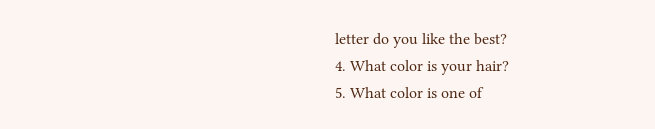letter do you like the best?
4. What color is your hair?
5. What color is one of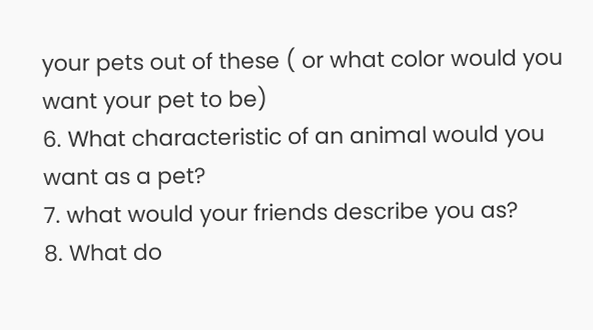your pets out of these ( or what color would you want your pet to be)
6. What characteristic of an animal would you want as a pet?
7. what would your friends describe you as?
8. What do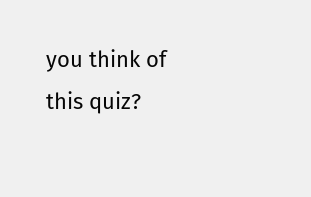you think of this quiz?